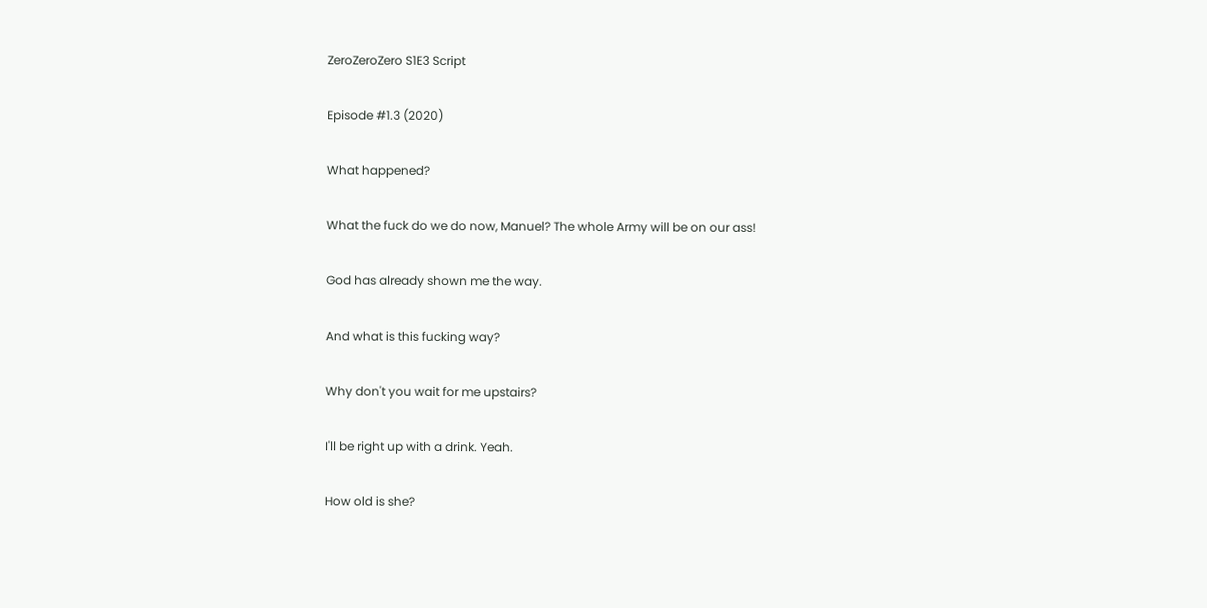ZeroZeroZero S1E3 Script

Episode #1.3 (2020)

What happened?

What the fuck do we do now, Manuel? The whole Army will be on our ass!

God has already shown me the way.

And what is this fucking way?

Why don't you wait for me upstairs?

I'll be right up with a drink. Yeah.

How old is she?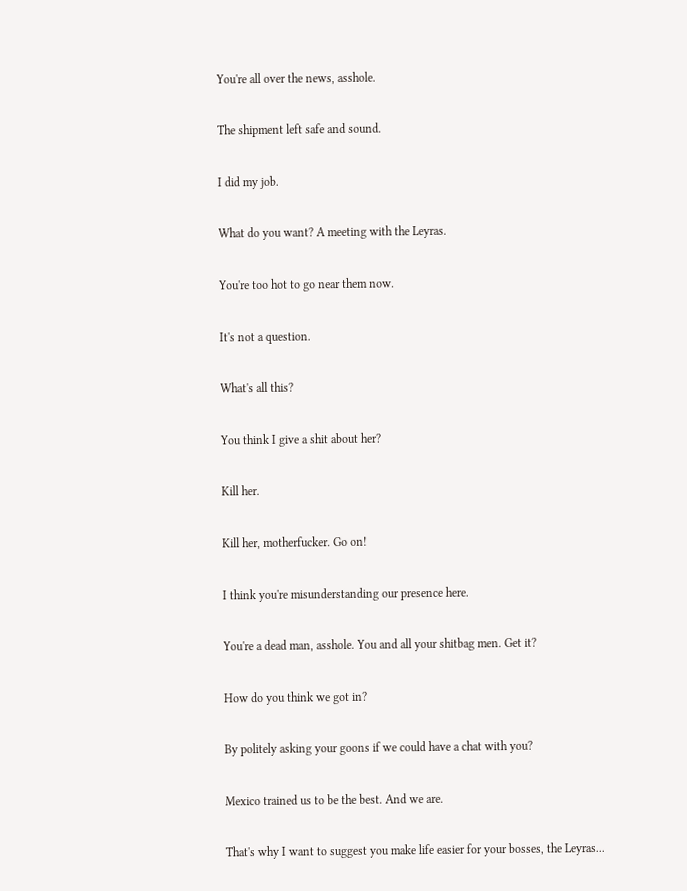You're all over the news, asshole.

The shipment left safe and sound.

I did my job.

What do you want? A meeting with the Leyras.

You're too hot to go near them now.

It's not a question.

What's all this?

You think I give a shit about her?

Kill her.

Kill her, motherfucker. Go on!

I think you're misunderstanding our presence here.

You're a dead man, asshole. You and all your shitbag men. Get it?

How do you think we got in?

By politely asking your goons if we could have a chat with you?

Mexico trained us to be the best. And we are.

That's why I want to suggest you make life easier for your bosses, the Leyras...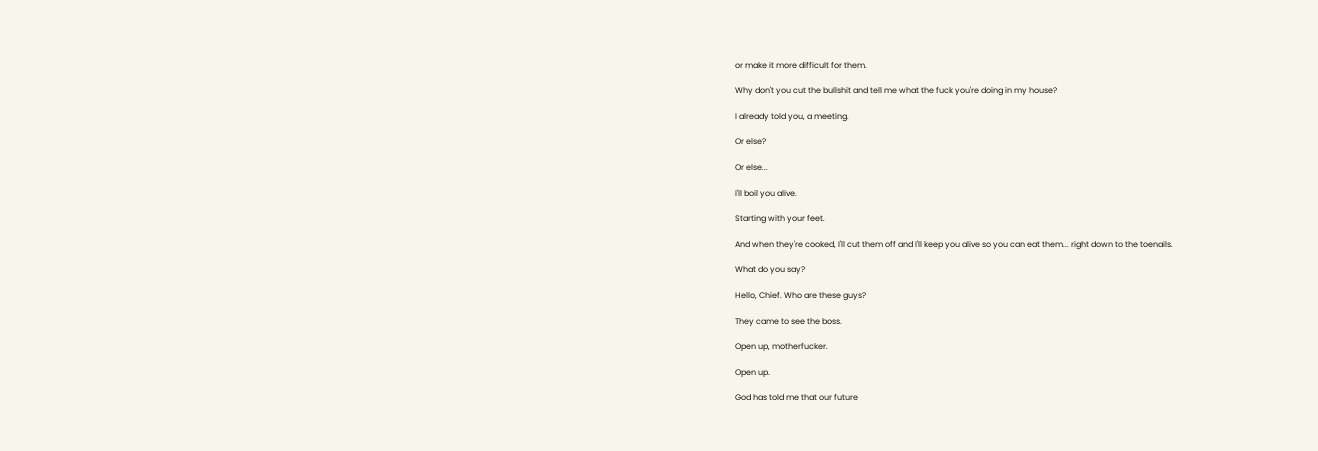or make it more difficult for them.

Why don't you cut the bullshit and tell me what the fuck you're doing in my house?

I already told you, a meeting.

Or else?

Or else...

I'll boil you alive.

Starting with your feet.

And when they're cooked, I'll cut them off and I'll keep you alive so you can eat them... right down to the toenails.

What do you say?

Hello, Chief. Who are these guys?

They came to see the boss.

Open up, motherfucker.

Open up.

God has told me that our future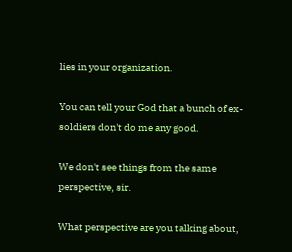lies in your organization.

You can tell your God that a bunch of ex-soldiers don't do me any good.

We don't see things from the same perspective, sir.

What perspective are you talking about,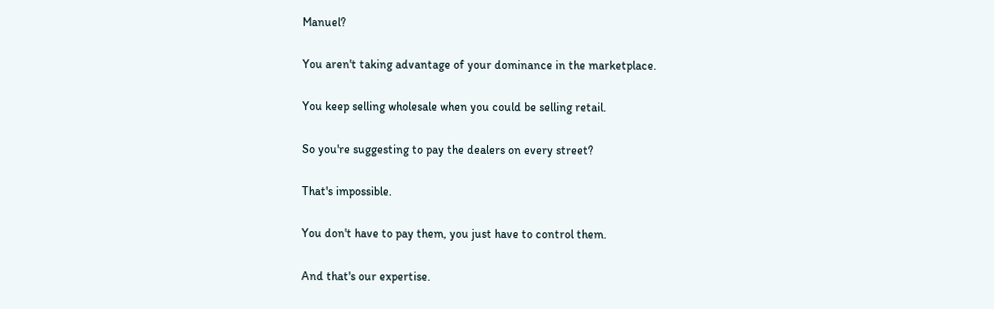Manuel?

You aren't taking advantage of your dominance in the marketplace.

You keep selling wholesale when you could be selling retail.

So you're suggesting to pay the dealers on every street?

That's impossible.

You don't have to pay them, you just have to control them.

And that's our expertise.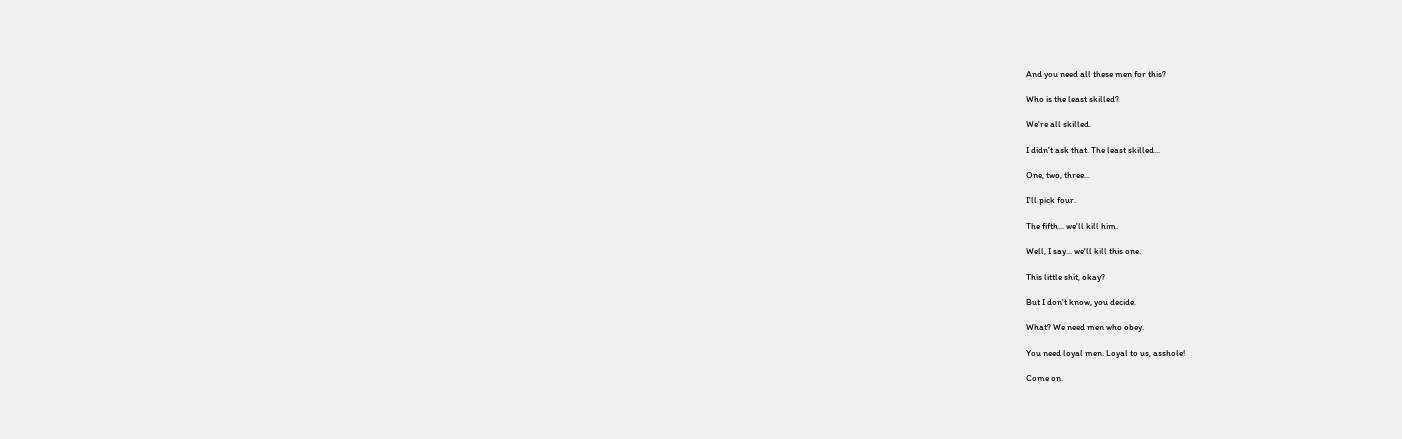And you need all these men for this?

Who is the least skilled?

We're all skilled.

I didn't ask that. The least skilled...

One, two, three...

I'll pick four.

The fifth... we'll kill him.

Well, I say... we'll kill this one.

This little shit, okay?

But I don't know, you decide.

What? We need men who obey.

You need loyal men. Loyal to us, asshole!

Come on.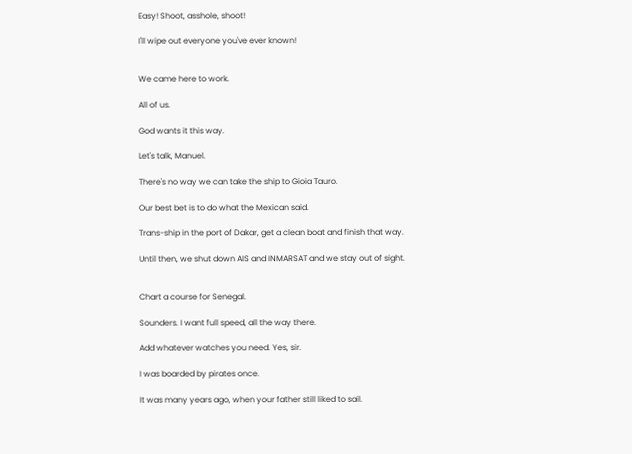Easy! Shoot, asshole, shoot!

I'll wipe out everyone you've ever known!


We came here to work.

All of us.

God wants it this way.

Let's talk, Manuel.

There's no way we can take the ship to Gioia Tauro.

Our best bet is to do what the Mexican said.

Trans-ship in the port of Dakar, get a clean boat and finish that way.

Until then, we shut down AIS and INMARSAT and we stay out of sight.


Chart a course for Senegal.

Sounders. I want full speed, all the way there.

Add whatever watches you need. Yes, sir.

I was boarded by pirates once.

It was many years ago, when your father still liked to sail.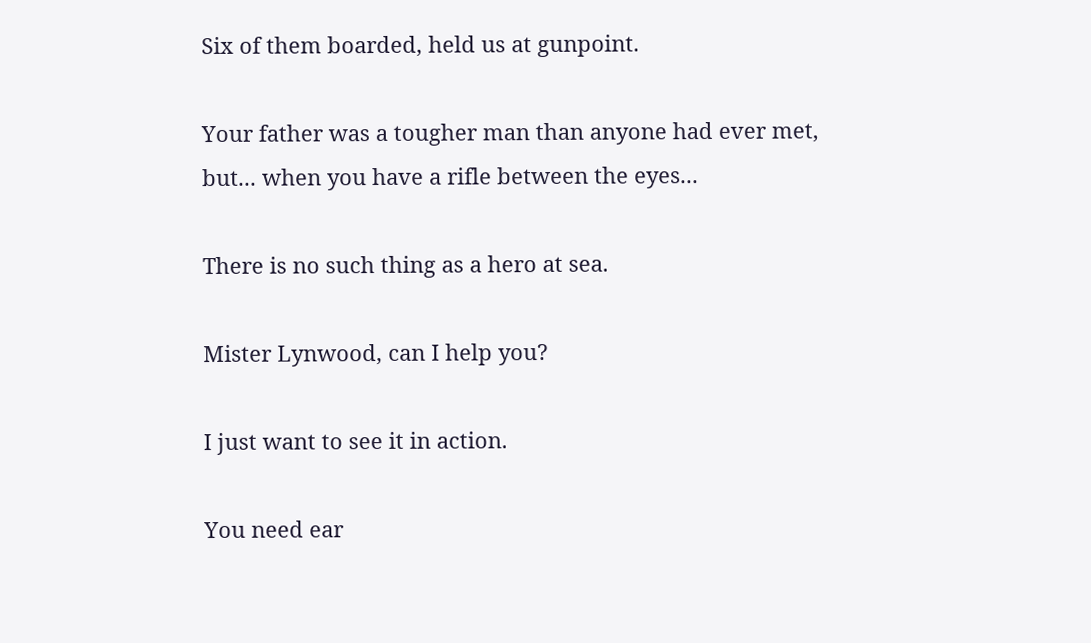Six of them boarded, held us at gunpoint.

Your father was a tougher man than anyone had ever met, but... when you have a rifle between the eyes...

There is no such thing as a hero at sea.

Mister Lynwood, can I help you?

I just want to see it in action.

You need ear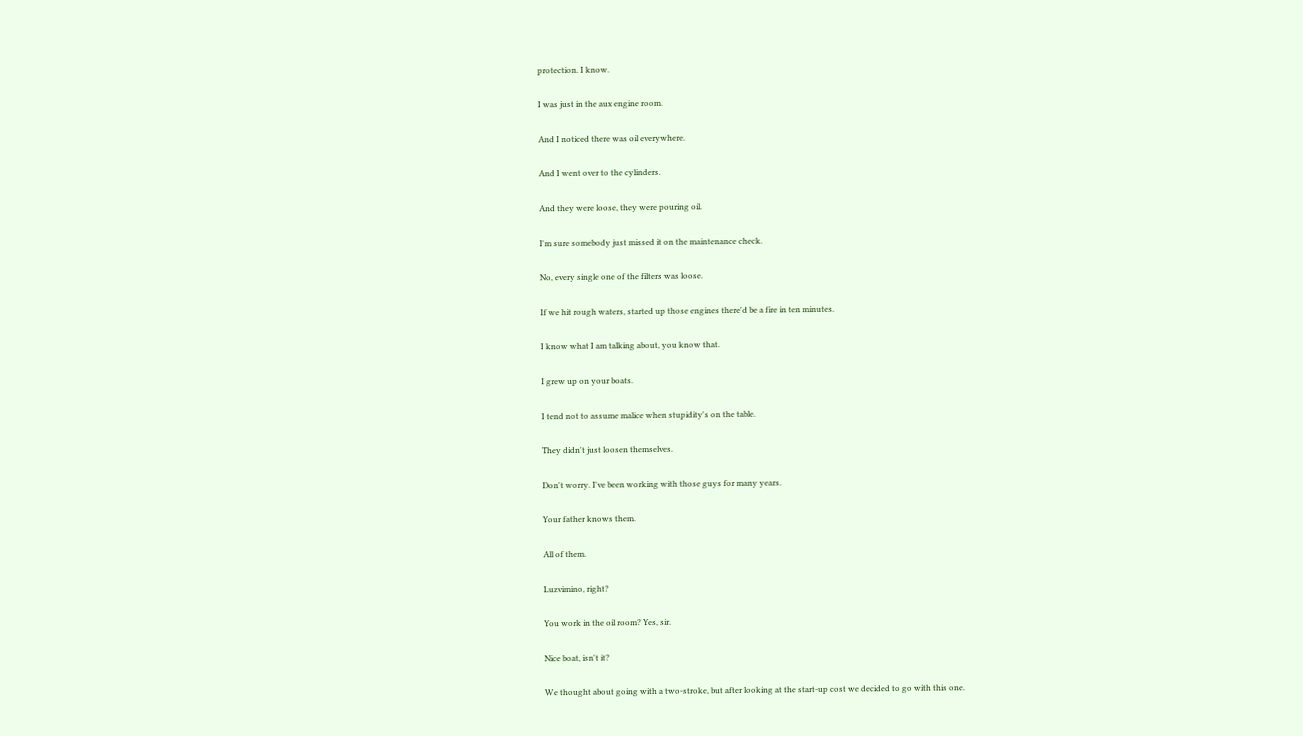protection. I know.

I was just in the aux engine room.

And I noticed there was oil everywhere.

And I went over to the cylinders.

And they were loose, they were pouring oil.

I'm sure somebody just missed it on the maintenance check.

No, every single one of the filters was loose.

If we hit rough waters, started up those engines there'd be a fire in ten minutes.

I know what I am talking about, you know that.

I grew up on your boats.

I tend not to assume malice when stupidity's on the table.

They didn't just loosen themselves.

Don't worry. I've been working with those guys for many years.

Your father knows them.

All of them.

Luzvimino, right?

You work in the oil room? Yes, sir.

Nice boat, isn't it?

We thought about going with a two-stroke, but after looking at the start-up cost we decided to go with this one.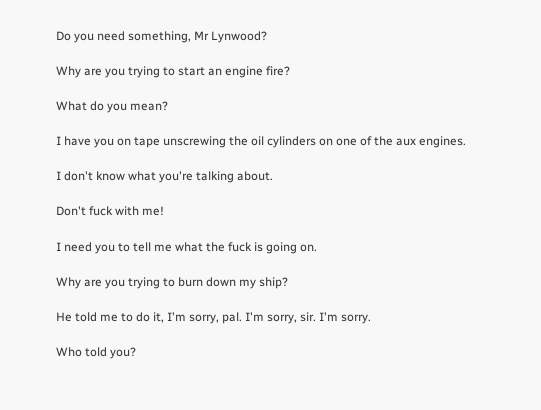Do you need something, Mr Lynwood?

Why are you trying to start an engine fire?

What do you mean?

I have you on tape unscrewing the oil cylinders on one of the aux engines.

I don't know what you're talking about.

Don't fuck with me!

I need you to tell me what the fuck is going on.

Why are you trying to burn down my ship?

He told me to do it, I'm sorry, pal. I'm sorry, sir. I'm sorry.

Who told you?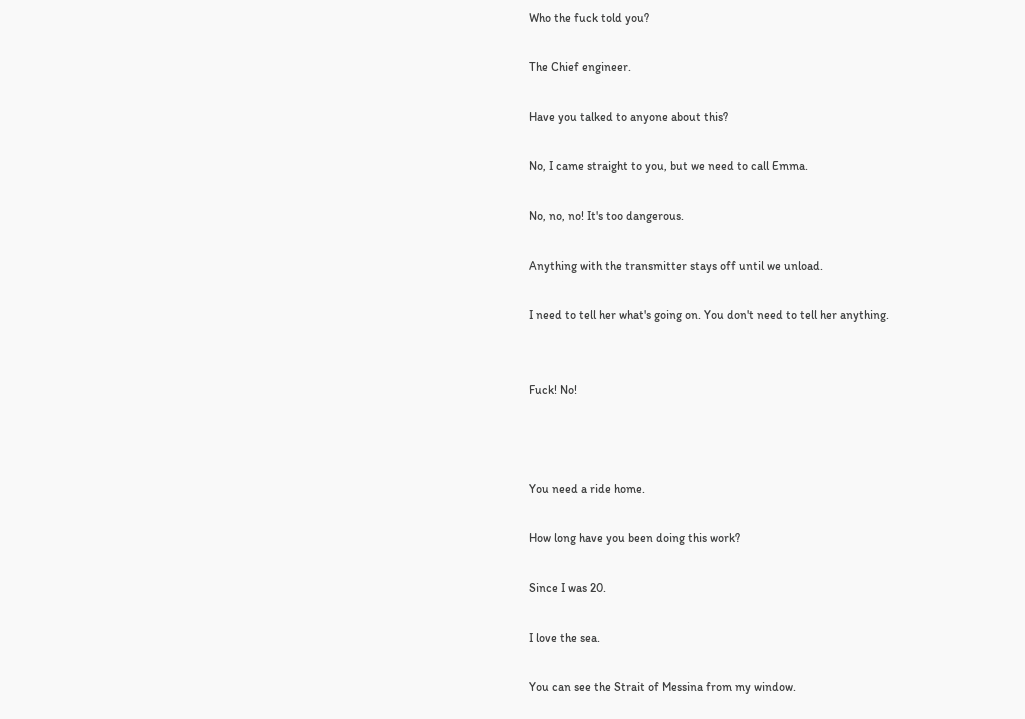Who the fuck told you?

The Chief engineer.

Have you talked to anyone about this?

No, I came straight to you, but we need to call Emma.

No, no, no! It's too dangerous.

Anything with the transmitter stays off until we unload.

I need to tell her what's going on. You don't need to tell her anything.


Fuck! No!



You need a ride home.

How long have you been doing this work?

Since I was 20.

I love the sea.

You can see the Strait of Messina from my window.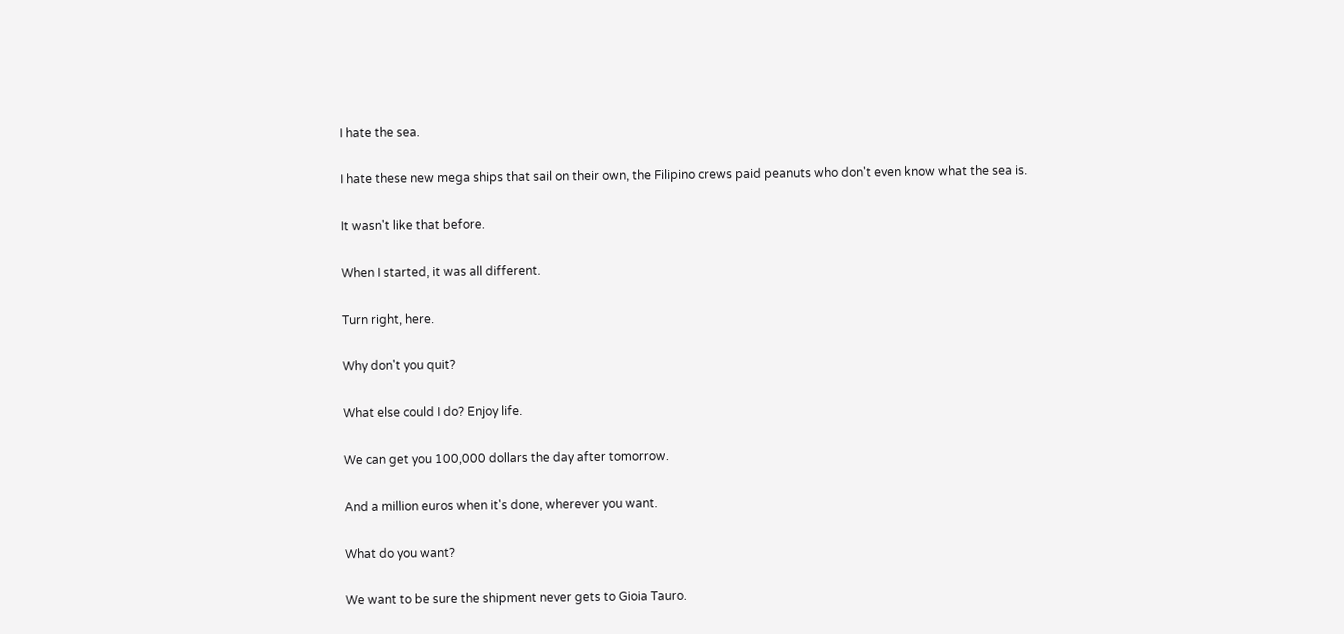I hate the sea.

I hate these new mega ships that sail on their own, the Filipino crews paid peanuts who don't even know what the sea is.

It wasn't like that before.

When I started, it was all different.

Turn right, here.

Why don't you quit?

What else could I do? Enjoy life.

We can get you 100,000 dollars the day after tomorrow.

And a million euros when it's done, wherever you want.

What do you want?

We want to be sure the shipment never gets to Gioia Tauro.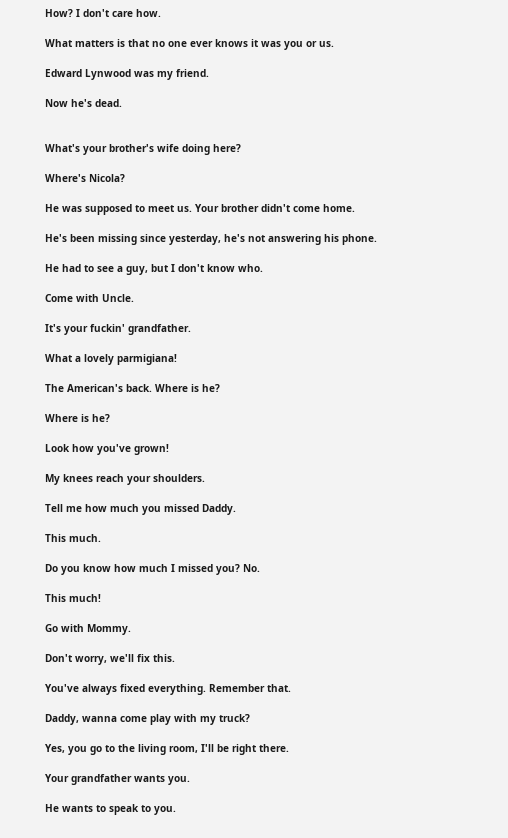How? I don't care how.

What matters is that no one ever knows it was you or us.

Edward Lynwood was my friend.

Now he's dead.


What's your brother's wife doing here?

Where's Nicola?

He was supposed to meet us. Your brother didn't come home.

He's been missing since yesterday, he's not answering his phone.

He had to see a guy, but I don't know who.

Come with Uncle.

It's your fuckin' grandfather.

What a lovely parmigiana!

The American's back. Where is he?

Where is he?

Look how you've grown!

My knees reach your shoulders.

Tell me how much you missed Daddy.

This much.

Do you know how much I missed you? No.

This much!

Go with Mommy.

Don't worry, we'll fix this.

You've always fixed everything. Remember that.

Daddy, wanna come play with my truck?

Yes, you go to the living room, I'll be right there.

Your grandfather wants you.

He wants to speak to you.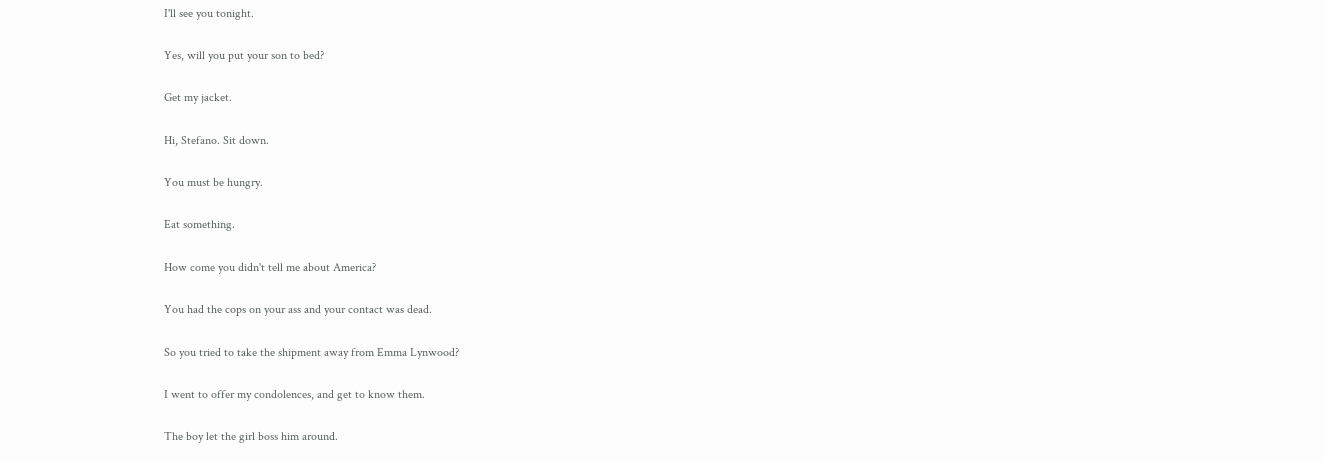I'll see you tonight.

Yes, will you put your son to bed?

Get my jacket.

Hi, Stefano. Sit down.

You must be hungry.

Eat something.

How come you didn't tell me about America?

You had the cops on your ass and your contact was dead.

So you tried to take the shipment away from Emma Lynwood?

I went to offer my condolences, and get to know them.

The boy let the girl boss him around.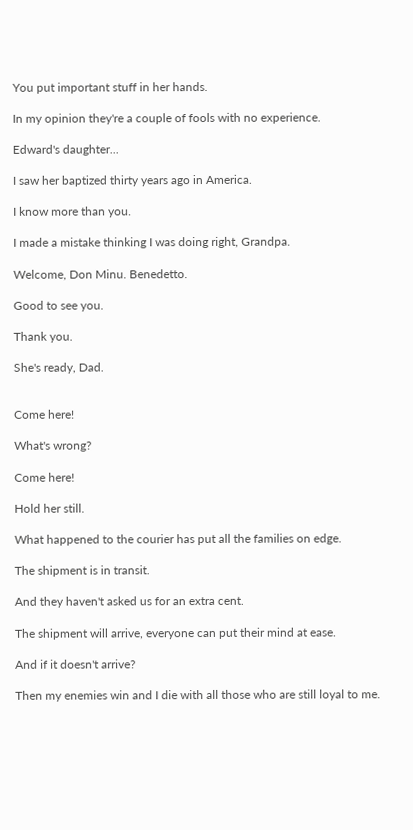You put important stuff in her hands.

In my opinion they're a couple of fools with no experience.

Edward's daughter...

I saw her baptized thirty years ago in America.

I know more than you.

I made a mistake thinking I was doing right, Grandpa.

Welcome, Don Minu. Benedetto.

Good to see you.

Thank you.

She's ready, Dad.


Come here!

What's wrong?

Come here!

Hold her still.

What happened to the courier has put all the families on edge.

The shipment is in transit.

And they haven't asked us for an extra cent.

The shipment will arrive, everyone can put their mind at ease.

And if it doesn't arrive?

Then my enemies win and I die with all those who are still loyal to me.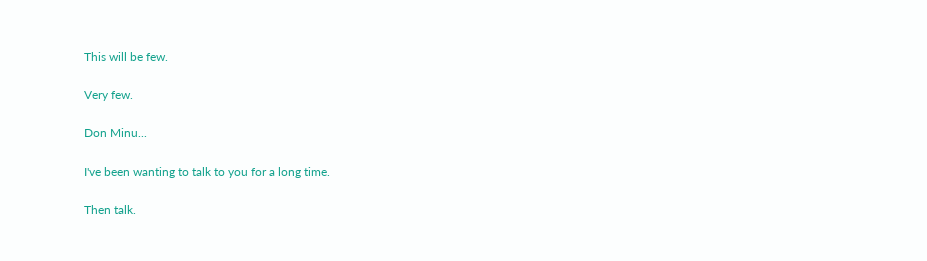This will be few.

Very few.

Don Minu...

I've been wanting to talk to you for a long time.

Then talk.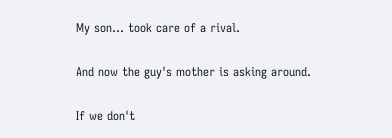My son... took care of a rival.

And now the guy's mother is asking around.

If we don't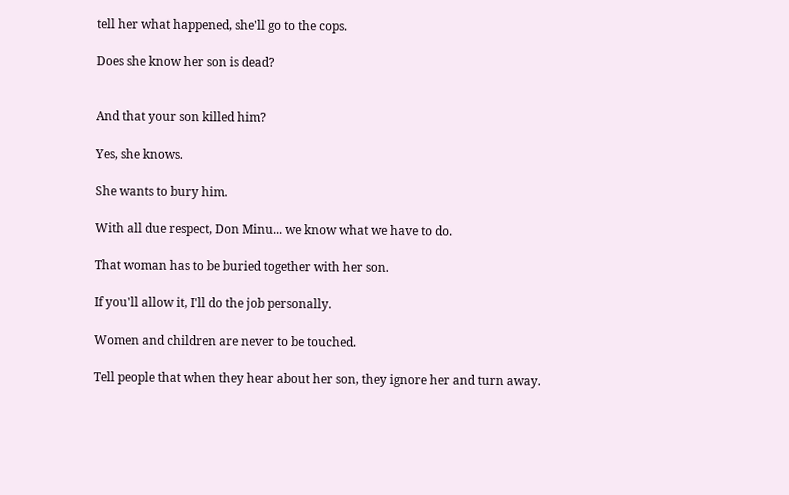tell her what happened, she'll go to the cops.

Does she know her son is dead?


And that your son killed him?

Yes, she knows.

She wants to bury him.

With all due respect, Don Minu... we know what we have to do.

That woman has to be buried together with her son.

If you'll allow it, I'll do the job personally.

Women and children are never to be touched.

Tell people that when they hear about her son, they ignore her and turn away.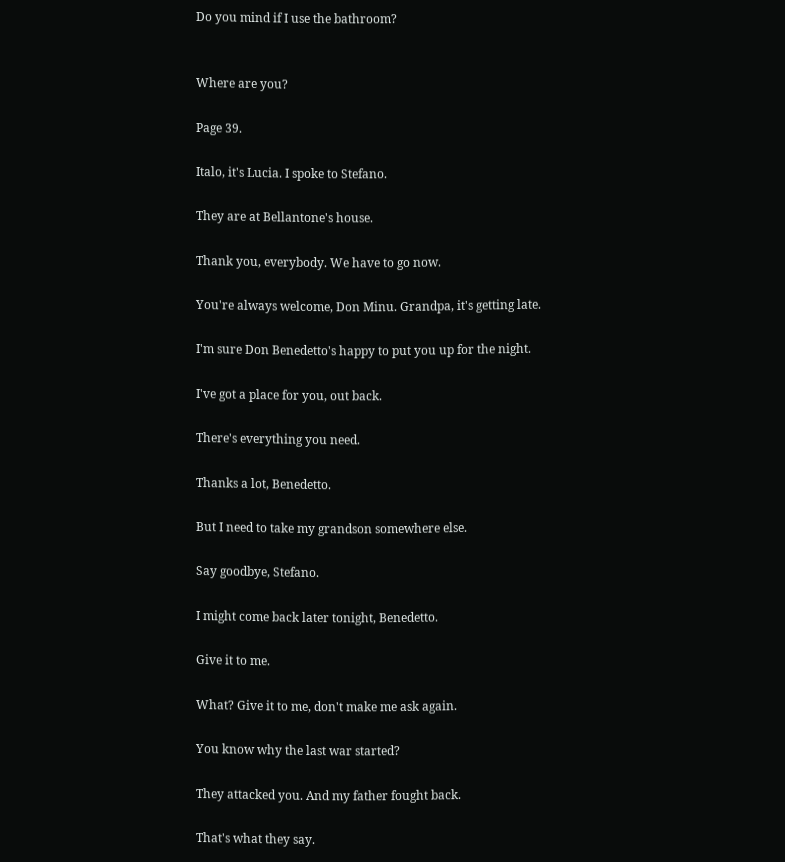Do you mind if I use the bathroom?


Where are you?

Page 39.

Italo, it's Lucia. I spoke to Stefano.

They are at Bellantone's house.

Thank you, everybody. We have to go now.

You're always welcome, Don Minu. Grandpa, it's getting late.

I'm sure Don Benedetto's happy to put you up for the night.

I've got a place for you, out back.

There's everything you need.

Thanks a lot, Benedetto.

But I need to take my grandson somewhere else.

Say goodbye, Stefano.

I might come back later tonight, Benedetto.

Give it to me.

What? Give it to me, don't make me ask again.

You know why the last war started?

They attacked you. And my father fought back.

That's what they say.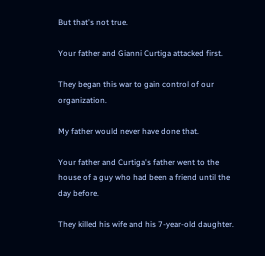But that's not true.

Your father and Gianni Curtiga attacked first.

They began this war to gain control of our organization.

My father would never have done that.

Your father and Curtiga's father went to the house of a guy who had been a friend until the day before.

They killed his wife and his 7-year-old daughter.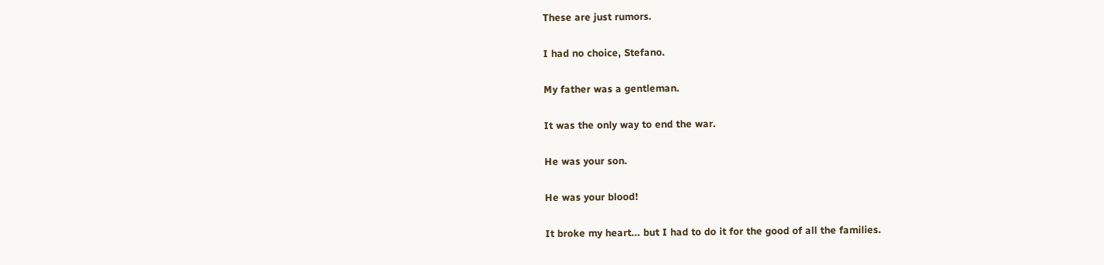These are just rumors.

I had no choice, Stefano.

My father was a gentleman.

It was the only way to end the war.

He was your son.

He was your blood!

It broke my heart... but I had to do it for the good of all the families.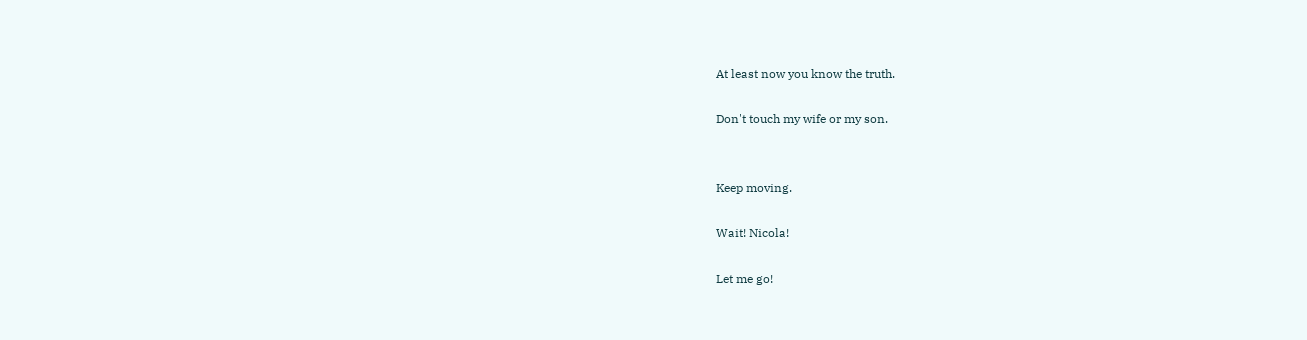At least now you know the truth.

Don't touch my wife or my son.


Keep moving.

Wait! Nicola!

Let me go!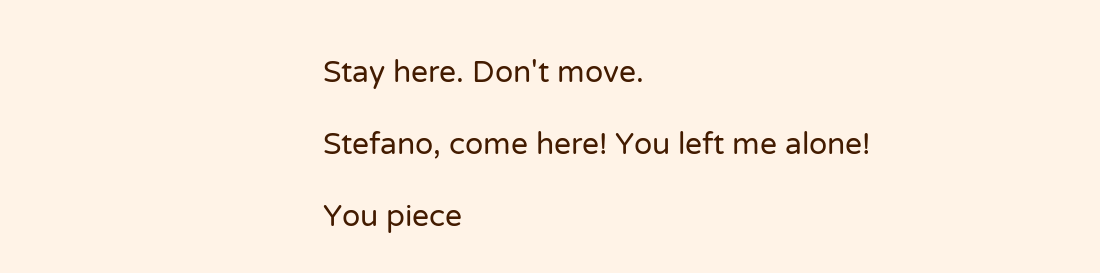Stay here. Don't move.

Stefano, come here! You left me alone!

You piece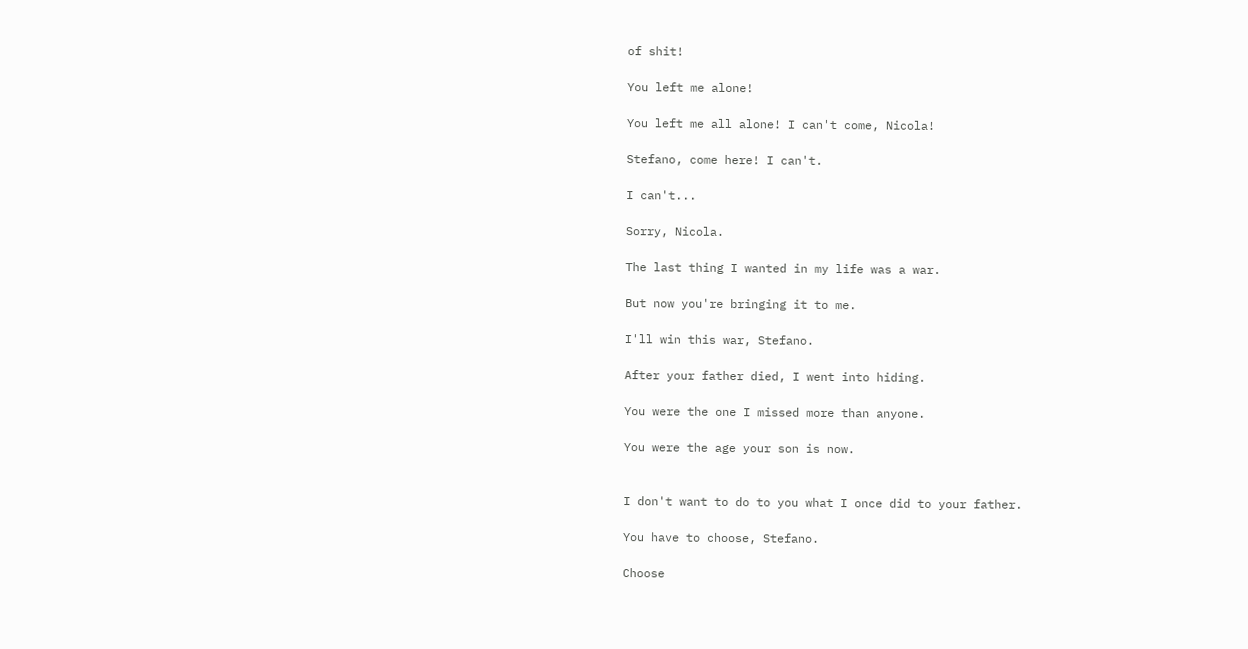of shit!

You left me alone!

You left me all alone! I can't come, Nicola!

Stefano, come here! I can't.

I can't...

Sorry, Nicola.

The last thing I wanted in my life was a war.

But now you're bringing it to me.

I'll win this war, Stefano.

After your father died, I went into hiding.

You were the one I missed more than anyone.

You were the age your son is now.


I don't want to do to you what I once did to your father.

You have to choose, Stefano.

Choose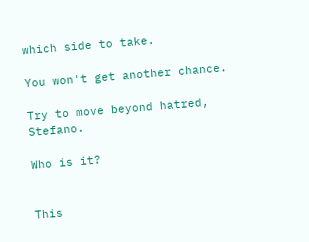which side to take.

You won't get another chance.

Try to move beyond hatred, Stefano.

Who is it?


This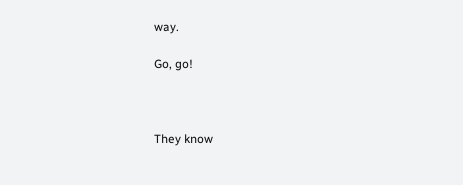way.

Go, go!



They know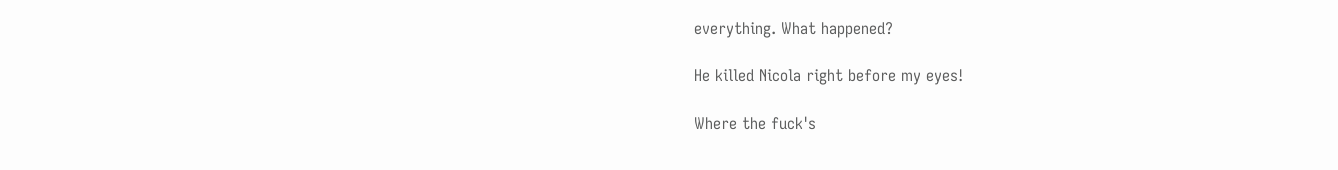everything. What happened?

He killed Nicola right before my eyes!

Where the fuck's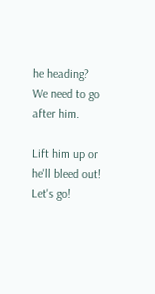he heading? We need to go after him.

Lift him up or he'll bleed out! Let's go!